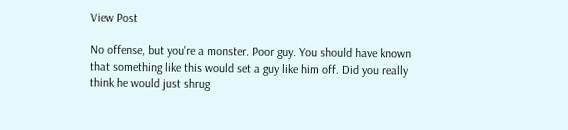View Post

No offense, but you're a monster. Poor guy. You should have known that something like this would set a guy like him off. Did you really think he would just shrug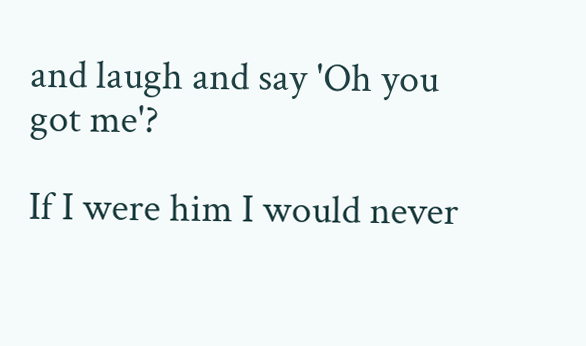and laugh and say 'Oh you got me'?

If I were him I would never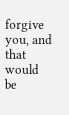forgive you, and that would be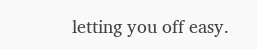letting you off easy.